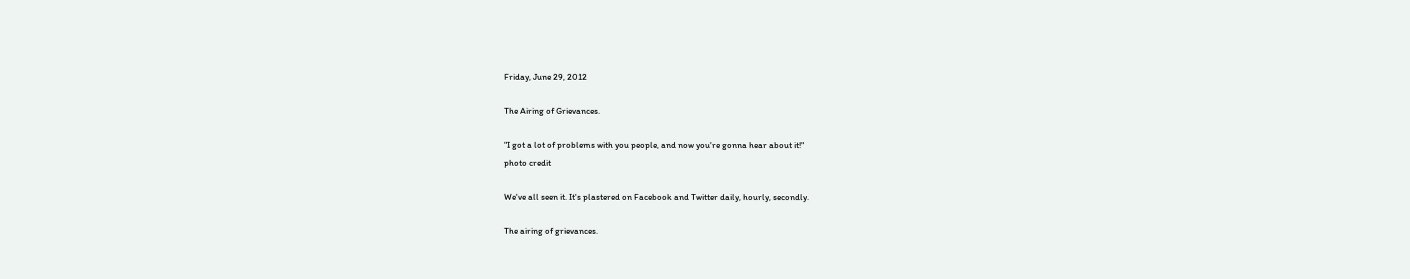Friday, June 29, 2012

The Airing of Grievances.

"I got a lot of problems with you people, and now you're gonna hear about it!"
photo credit

We've all seen it. It's plastered on Facebook and Twitter daily, hourly, secondly.

The airing of grievances.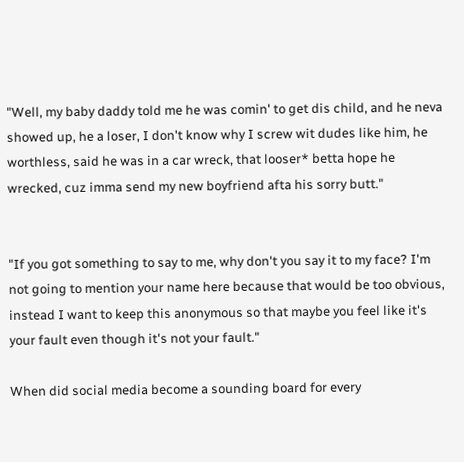"Well, my baby daddy told me he was comin' to get dis child, and he neva showed up, he a loser, I don't know why I screw wit dudes like him, he worthless, said he was in a car wreck, that looser* betta hope he wrecked, cuz imma send my new boyfriend afta his sorry butt."


"If you got something to say to me, why don't you say it to my face? I'm not going to mention your name here because that would be too obvious, instead I want to keep this anonymous so that maybe you feel like it's your fault even though it's not your fault."

When did social media become a sounding board for every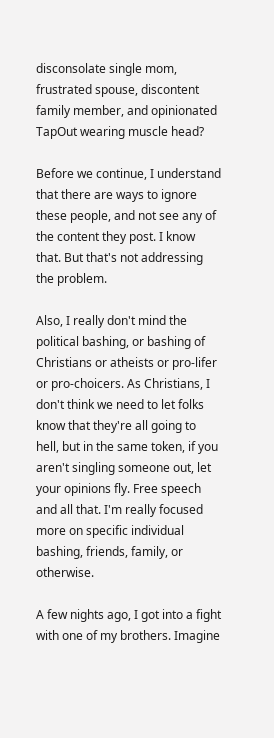disconsolate single mom, frustrated spouse, discontent family member, and opinionated TapOut wearing muscle head?

Before we continue, I understand that there are ways to ignore these people, and not see any of the content they post. I know that. But that's not addressing the problem.

Also, I really don't mind the political bashing, or bashing of Christians or atheists or pro-lifer or pro-choicers. As Christians, I don't think we need to let folks know that they're all going to hell, but in the same token, if you aren't singling someone out, let your opinions fly. Free speech and all that. I'm really focused more on specific individual bashing, friends, family, or otherwise.

A few nights ago, I got into a fight with one of my brothers. Imagine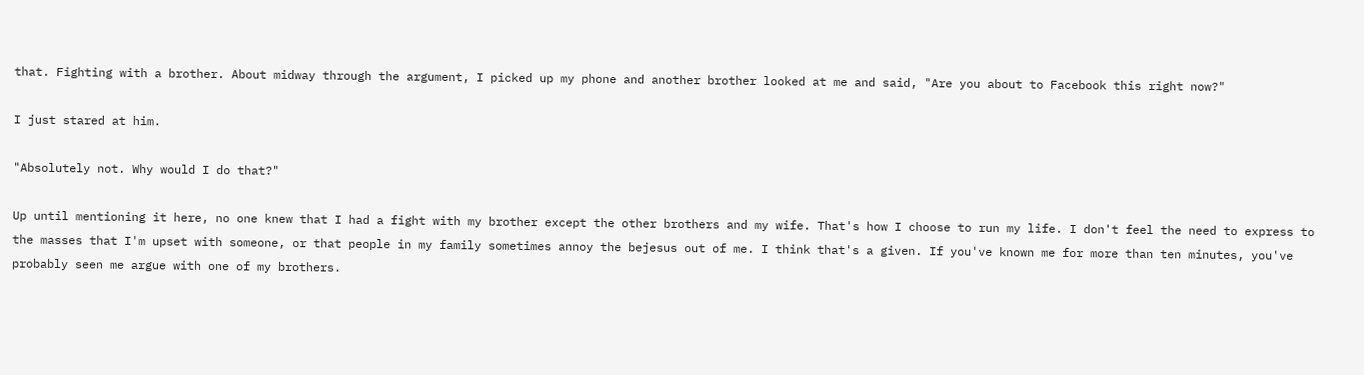that. Fighting with a brother. About midway through the argument, I picked up my phone and another brother looked at me and said, "Are you about to Facebook this right now?"

I just stared at him.

"Absolutely not. Why would I do that?"

Up until mentioning it here, no one knew that I had a fight with my brother except the other brothers and my wife. That's how I choose to run my life. I don't feel the need to express to the masses that I'm upset with someone, or that people in my family sometimes annoy the bejesus out of me. I think that's a given. If you've known me for more than ten minutes, you've probably seen me argue with one of my brothers.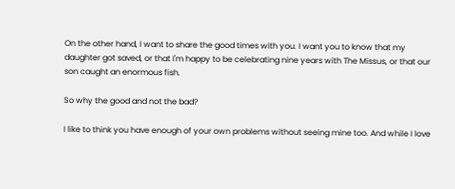On the other hand, I want to share the good times with you. I want you to know that my daughter got saved, or that I'm happy to be celebrating nine years with The Missus, or that our son caught an enormous fish.

So why the good and not the bad?

I like to think you have enough of your own problems without seeing mine too. And while I love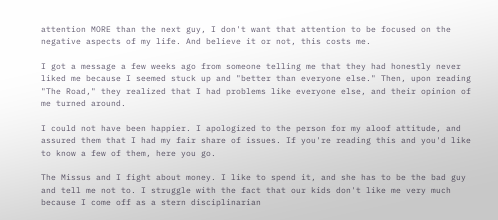attention MORE than the next guy, I don't want that attention to be focused on the negative aspects of my life. And believe it or not, this costs me.

I got a message a few weeks ago from someone telling me that they had honestly never liked me because I seemed stuck up and "better than everyone else." Then, upon reading "The Road," they realized that I had problems like everyone else, and their opinion of me turned around.

I could not have been happier. I apologized to the person for my aloof attitude, and assured them that I had my fair share of issues. If you're reading this and you'd like to know a few of them, here you go.

The Missus and I fight about money. I like to spend it, and she has to be the bad guy and tell me not to. I struggle with the fact that our kids don't like me very much because I come off as a stern disciplinarian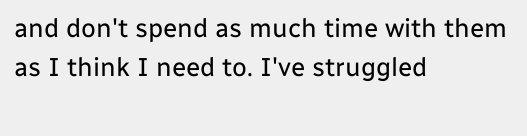and don't spend as much time with them as I think I need to. I've struggled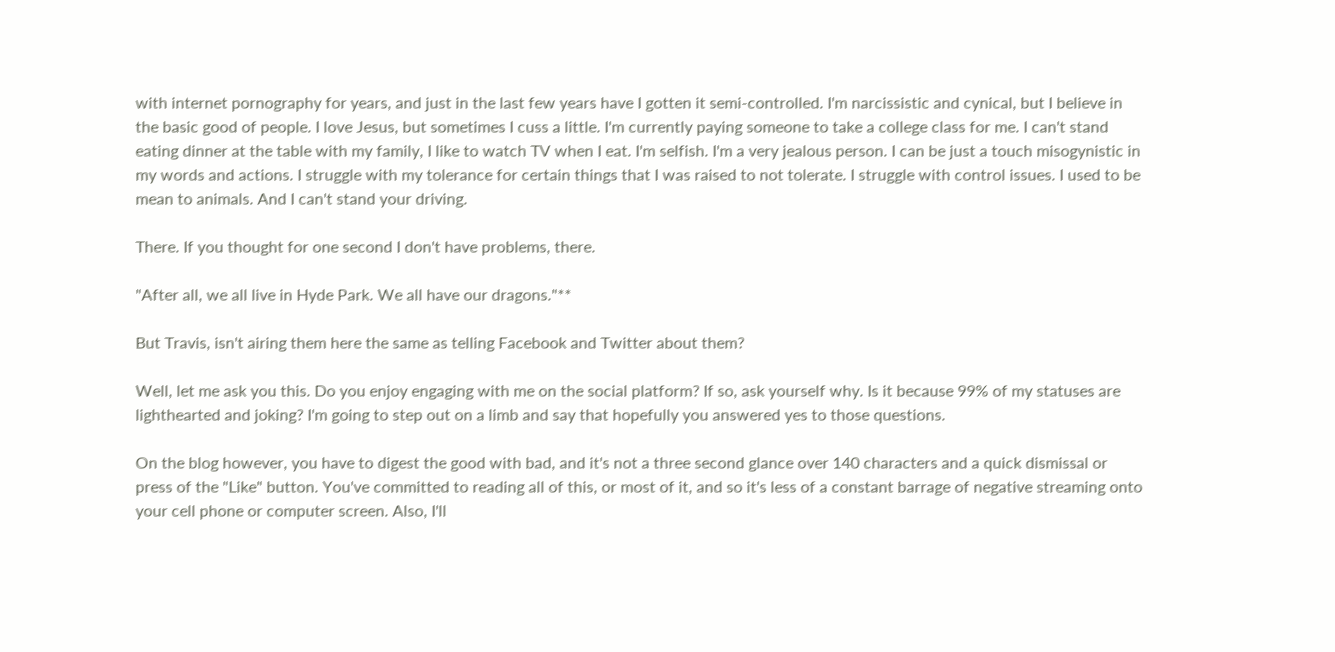with internet pornography for years, and just in the last few years have I gotten it semi-controlled. I'm narcissistic and cynical, but I believe in the basic good of people. I love Jesus, but sometimes I cuss a little. I'm currently paying someone to take a college class for me. I can't stand eating dinner at the table with my family, I like to watch TV when I eat. I'm selfish. I'm a very jealous person. I can be just a touch misogynistic in my words and actions. I struggle with my tolerance for certain things that I was raised to not tolerate. I struggle with control issues. I used to be mean to animals. And I can't stand your driving.

There. If you thought for one second I don't have problems, there.

"After all, we all live in Hyde Park. We all have our dragons."**

But Travis, isn't airing them here the same as telling Facebook and Twitter about them?

Well, let me ask you this. Do you enjoy engaging with me on the social platform? If so, ask yourself why. Is it because 99% of my statuses are lighthearted and joking? I'm going to step out on a limb and say that hopefully you answered yes to those questions.

On the blog however, you have to digest the good with bad, and it's not a three second glance over 140 characters and a quick dismissal or press of the "Like" button. You've committed to reading all of this, or most of it, and so it's less of a constant barrage of negative streaming onto your cell phone or computer screen. Also, I'll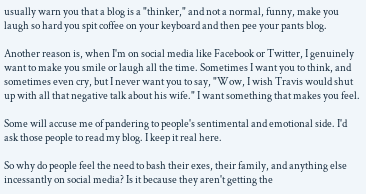usually warn you that a blog is a "thinker," and not a normal, funny, make you laugh so hard you spit coffee on your keyboard and then pee your pants blog.

Another reason is, when I'm on social media like Facebook or Twitter, I genuinely want to make you smile or laugh all the time. Sometimes I want you to think, and sometimes even cry, but I never want you to say, "Wow, I wish Travis would shut up with all that negative talk about his wife." I want something that makes you feel.

Some will accuse me of pandering to people's sentimental and emotional side. I'd ask those people to read my blog. I keep it real here.

So why do people feel the need to bash their exes, their family, and anything else incessantly on social media? Is it because they aren't getting the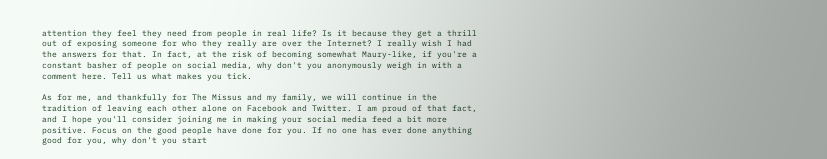attention they feel they need from people in real life? Is it because they get a thrill out of exposing someone for who they really are over the Internet? I really wish I had the answers for that. In fact, at the risk of becoming somewhat Maury-like, if you're a constant basher of people on social media, why don't you anonymously weigh in with a comment here. Tell us what makes you tick.

As for me, and thankfully for The Missus and my family, we will continue in the tradition of leaving each other alone on Facebook and Twitter. I am proud of that fact, and I hope you'll consider joining me in making your social media feed a bit more positive. Focus on the good people have done for you. If no one has ever done anything good for you, why don't you start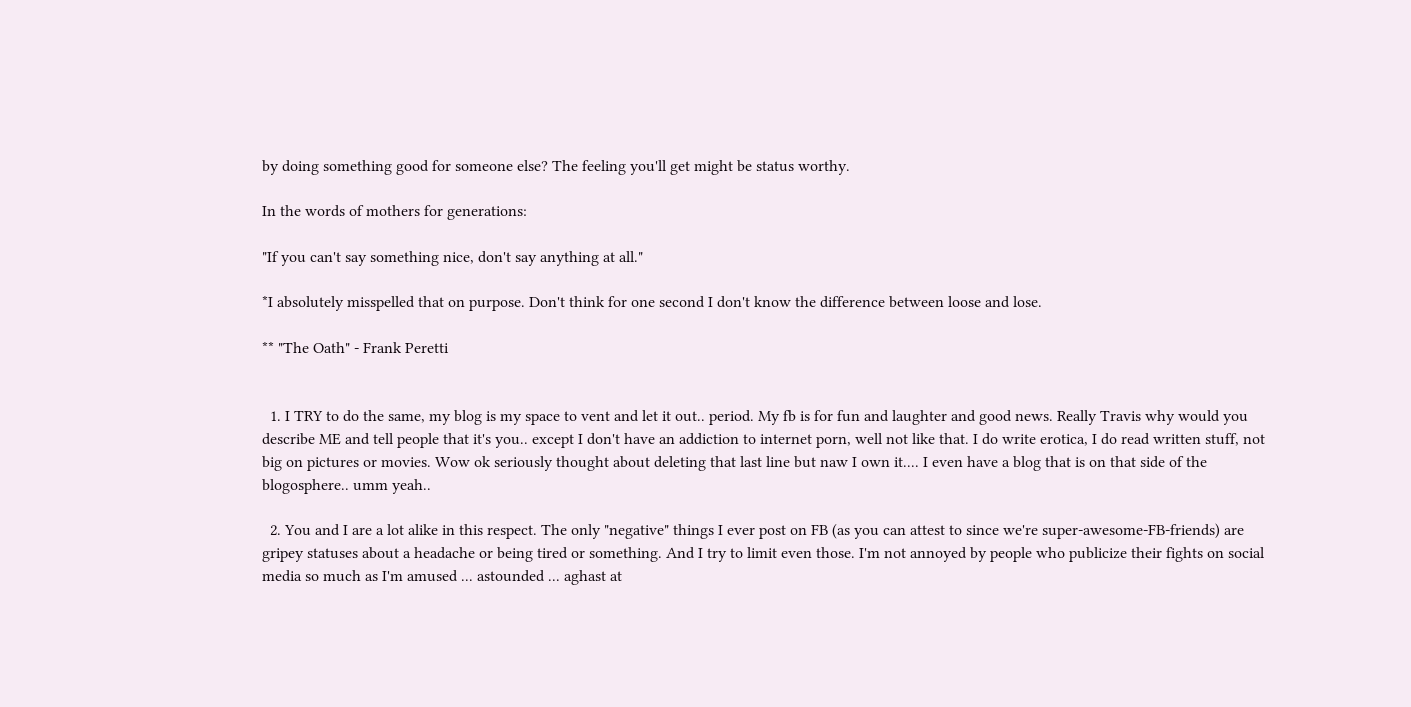by doing something good for someone else? The feeling you'll get might be status worthy.

In the words of mothers for generations:

"If you can't say something nice, don't say anything at all."

*I absolutely misspelled that on purpose. Don't think for one second I don't know the difference between loose and lose.

** "The Oath" - Frank Peretti


  1. I TRY to do the same, my blog is my space to vent and let it out.. period. My fb is for fun and laughter and good news. Really Travis why would you describe ME and tell people that it's you.. except I don't have an addiction to internet porn, well not like that. I do write erotica, I do read written stuff, not big on pictures or movies. Wow ok seriously thought about deleting that last line but naw I own it.... I even have a blog that is on that side of the blogosphere.. umm yeah..

  2. You and I are a lot alike in this respect. The only "negative" things I ever post on FB (as you can attest to since we're super-awesome-FB-friends) are gripey statuses about a headache or being tired or something. And I try to limit even those. I'm not annoyed by people who publicize their fights on social media so much as I'm amused ... astounded ... aghast at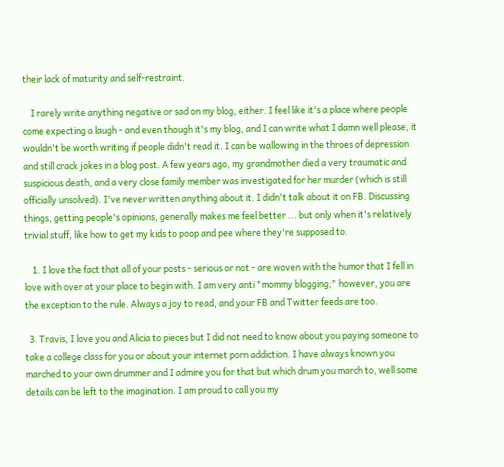their lack of maturity and self-restraint.

    I rarely write anything negative or sad on my blog, either. I feel like it's a place where people come expecting a laugh - and even though it's my blog, and I can write what I damn well please, it wouldn't be worth writing if people didn't read it. I can be wallowing in the throes of depression and still crack jokes in a blog post. A few years ago, my grandmother died a very traumatic and suspicious death, and a very close family member was investigated for her murder (which is still officially unsolved). I've never written anything about it. I didn't talk about it on FB. Discussing things, getting people's opinions, generally makes me feel better ... but only when it's relatively trivial stuff, like how to get my kids to poop and pee where they're supposed to.

    1. I love the fact that all of your posts - serious or not - are woven with the humor that I fell in love with over at your place to begin with. I am very anti "mommy blogging;" however, you are the exception to the rule. Always a joy to read, and your FB and Twitter feeds are too.

  3. Travis, I love you and Alicia to pieces but I did not need to know about you paying someone to take a college class for you or about your internet porn addiction. I have always known you marched to your own drummer and I admire you for that but which drum you march to, well some details can be left to the imagination. I am proud to call you my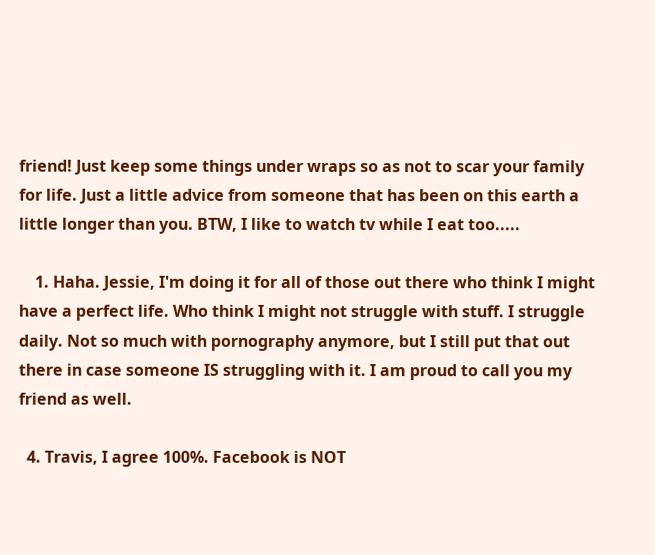friend! Just keep some things under wraps so as not to scar your family for life. Just a little advice from someone that has been on this earth a little longer than you. BTW, I like to watch tv while I eat too.....

    1. Haha. Jessie, I'm doing it for all of those out there who think I might have a perfect life. Who think I might not struggle with stuff. I struggle daily. Not so much with pornography anymore, but I still put that out there in case someone IS struggling with it. I am proud to call you my friend as well.

  4. Travis, I agree 100%. Facebook is NOT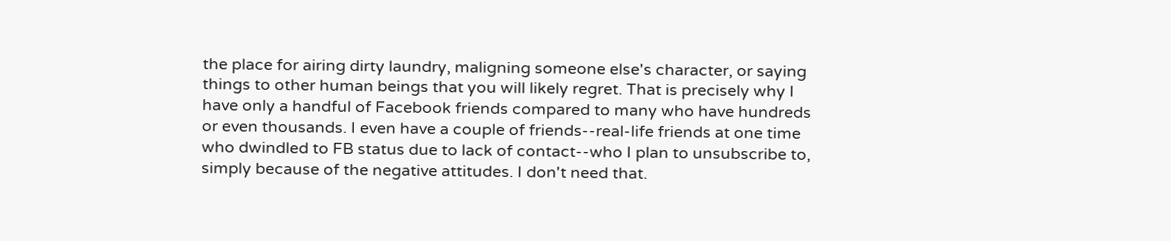the place for airing dirty laundry, maligning someone else's character, or saying things to other human beings that you will likely regret. That is precisely why I have only a handful of Facebook friends compared to many who have hundreds or even thousands. I even have a couple of friends--real-life friends at one time who dwindled to FB status due to lack of contact--who I plan to unsubscribe to, simply because of the negative attitudes. I don't need that.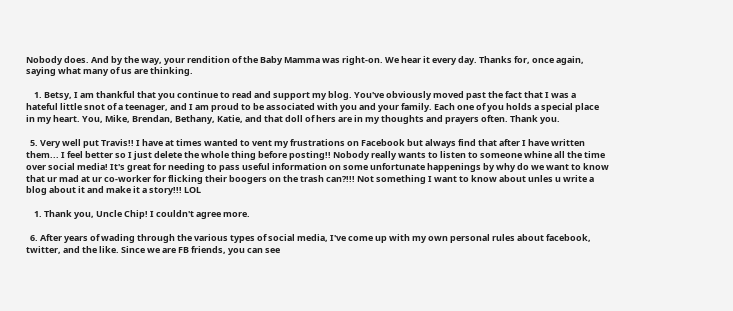Nobody does. And by the way, your rendition of the Baby Mamma was right-on. We hear it every day. Thanks for, once again, saying what many of us are thinking.

    1. Betsy, I am thankful that you continue to read and support my blog. You've obviously moved past the fact that I was a hateful little snot of a teenager, and I am proud to be associated with you and your family. Each one of you holds a special place in my heart. You, Mike, Brendan, Bethany, Katie, and that doll of hers are in my thoughts and prayers often. Thank you.

  5. Very well put Travis!! I have at times wanted to vent my frustrations on Facebook but always find that after I have written them... I feel better so I just delete the whole thing before posting!! Nobody really wants to listen to someone whine all the time over social media! It's great for needing to pass useful information on some unfortunate happenings by why do we want to know that ur mad at ur co-worker for flicking their boogers on the trash can?!!! Not something I want to know about unles u write a blog about it and make it a story!!! LOL

    1. Thank you, Uncle Chip! I couldn't agree more.

  6. After years of wading through the various types of social media, I've come up with my own personal rules about facebook, twitter, and the like. Since we are FB friends, you can see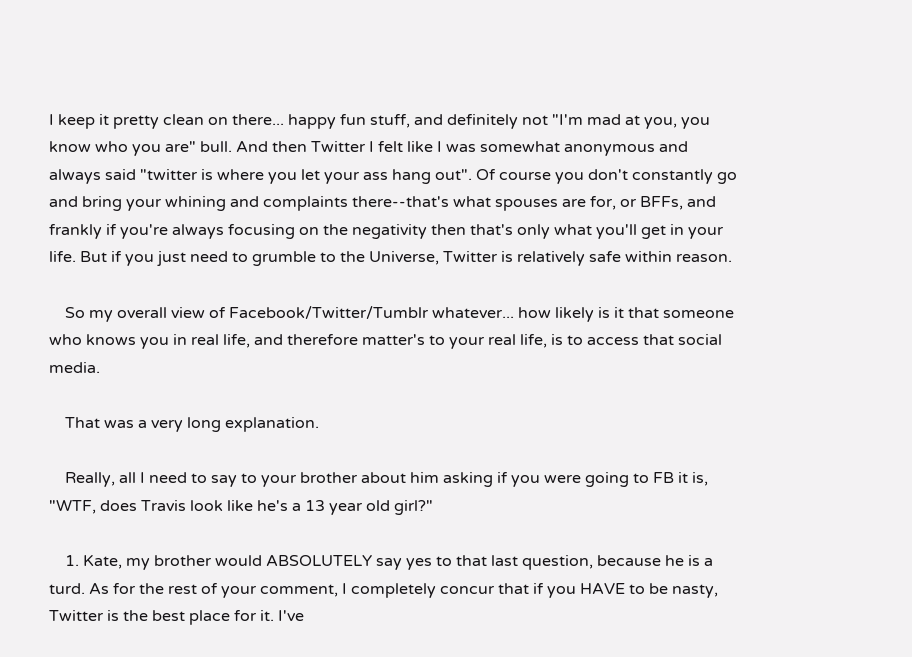I keep it pretty clean on there... happy fun stuff, and definitely not "I'm mad at you, you know who you are" bull. And then Twitter I felt like I was somewhat anonymous and always said "twitter is where you let your ass hang out". Of course you don't constantly go and bring your whining and complaints there--that's what spouses are for, or BFFs, and frankly if you're always focusing on the negativity then that's only what you'll get in your life. But if you just need to grumble to the Universe, Twitter is relatively safe within reason.

    So my overall view of Facebook/Twitter/Tumblr whatever... how likely is it that someone who knows you in real life, and therefore matter's to your real life, is to access that social media.

    That was a very long explanation.

    Really, all I need to say to your brother about him asking if you were going to FB it is, "WTF, does Travis look like he's a 13 year old girl?"

    1. Kate, my brother would ABSOLUTELY say yes to that last question, because he is a turd. As for the rest of your comment, I completely concur that if you HAVE to be nasty, Twitter is the best place for it. I've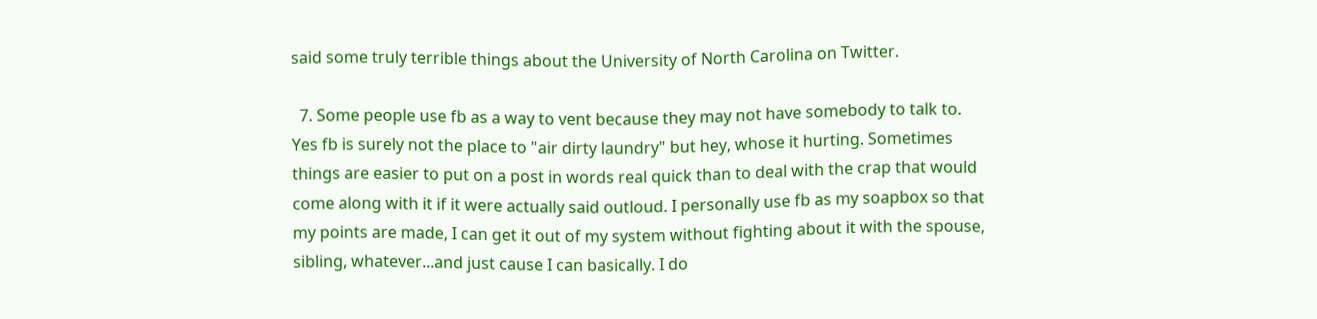said some truly terrible things about the University of North Carolina on Twitter.

  7. Some people use fb as a way to vent because they may not have somebody to talk to. Yes fb is surely not the place to "air dirty laundry" but hey, whose it hurting. Sometimes things are easier to put on a post in words real quick than to deal with the crap that would come along with it if it were actually said outloud. I personally use fb as my soapbox so that my points are made, I can get it out of my system without fighting about it with the spouse, sibling, whatever...and just cause I can basically. I do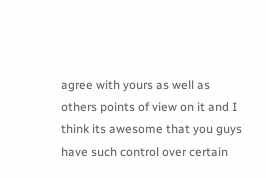agree with yours as well as others points of view on it and I think its awesome that you guys have such control over certain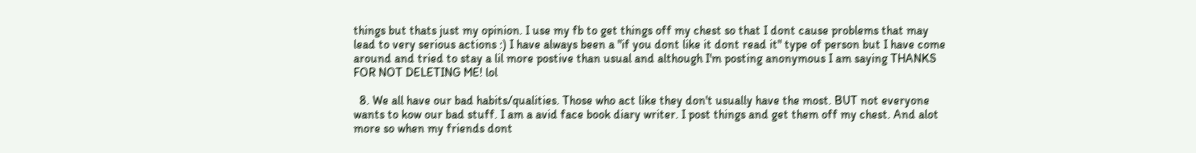things but thats just my opinion. I use my fb to get things off my chest so that I dont cause problems that may lead to very serious actions :) I have always been a "if you dont like it dont read it" type of person but I have come around and tried to stay a lil more postive than usual and although I'm posting anonymous I am saying THANKS FOR NOT DELETING ME! lol

  8. We all have our bad habits/qualities. Those who act like they don't usually have the most. BUT not everyone wants to kow our bad stuff. I am a avid face book diary writer. I post things and get them off my chest. And alot more so when my friends dont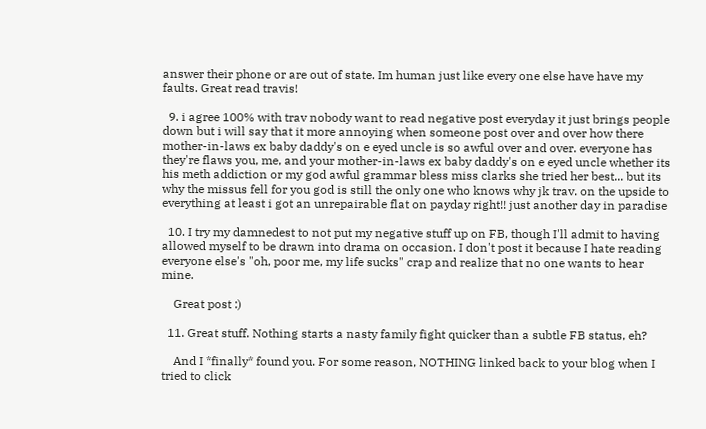answer their phone or are out of state. Im human just like every one else have have my faults. Great read travis!

  9. i agree 100% with trav nobody want to read negative post everyday it just brings people down but i will say that it more annoying when someone post over and over how there mother-in-laws ex baby daddy's on e eyed uncle is so awful over and over. everyone has they're flaws you, me, and your mother-in-laws ex baby daddy's on e eyed uncle whether its his meth addiction or my god awful grammar bless miss clarks she tried her best... but its why the missus fell for you god is still the only one who knows why jk trav. on the upside to everything at least i got an unrepairable flat on payday right!! just another day in paradise

  10. I try my damnedest to not put my negative stuff up on FB, though I'll admit to having allowed myself to be drawn into drama on occasion. I don't post it because I hate reading everyone else's "oh, poor me, my life sucks" crap and realize that no one wants to hear mine.

    Great post :)

  11. Great stuff. Nothing starts a nasty family fight quicker than a subtle FB status, eh?

    And I *finally* found you. For some reason, NOTHING linked back to your blog when I tried to click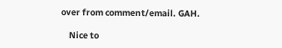over from comment/email. GAH.

    Nice to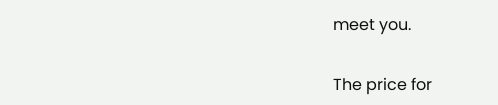meet you.


The price for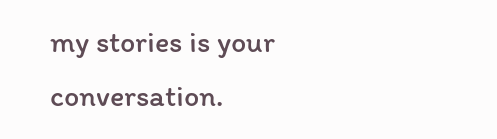my stories is your conversation.